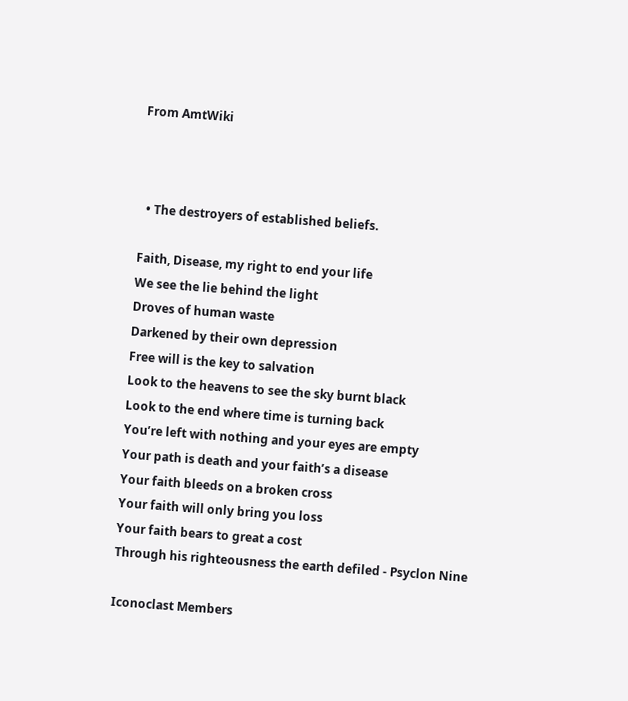From AmtWiki



  • The destroyers of established beliefs.

Faith, Disease, my right to end your life
We see the lie behind the light
Droves of human waste
Darkened by their own depression
Free will is the key to salvation
Look to the heavens to see the sky burnt black
Look to the end where time is turning back
You’re left with nothing and your eyes are empty
Your path is death and your faith’s a disease
Your faith bleeds on a broken cross
Your faith will only bring you loss
Your faith bears to great a cost
Through his righteousness the earth defiled - Psyclon Nine

Iconoclast Members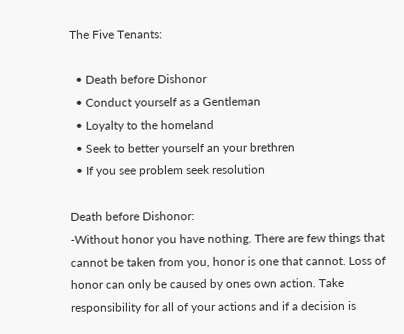The Five Tenants:

  • Death before Dishonor
  • Conduct yourself as a Gentleman
  • Loyalty to the homeland
  • Seek to better yourself an your brethren
  • If you see problem seek resolution

Death before Dishonor:
-Without honor you have nothing. There are few things that cannot be taken from you, honor is one that cannot. Loss of honor can only be caused by ones own action. Take responsibility for all of your actions and if a decision is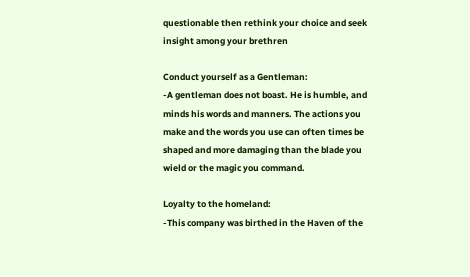questionable then rethink your choice and seek insight among your brethren

Conduct yourself as a Gentleman:
-A gentleman does not boast. He is humble, and minds his words and manners. The actions you make and the words you use can often times be shaped and more damaging than the blade you wield or the magic you command.

Loyalty to the homeland:
-This company was birthed in the Haven of the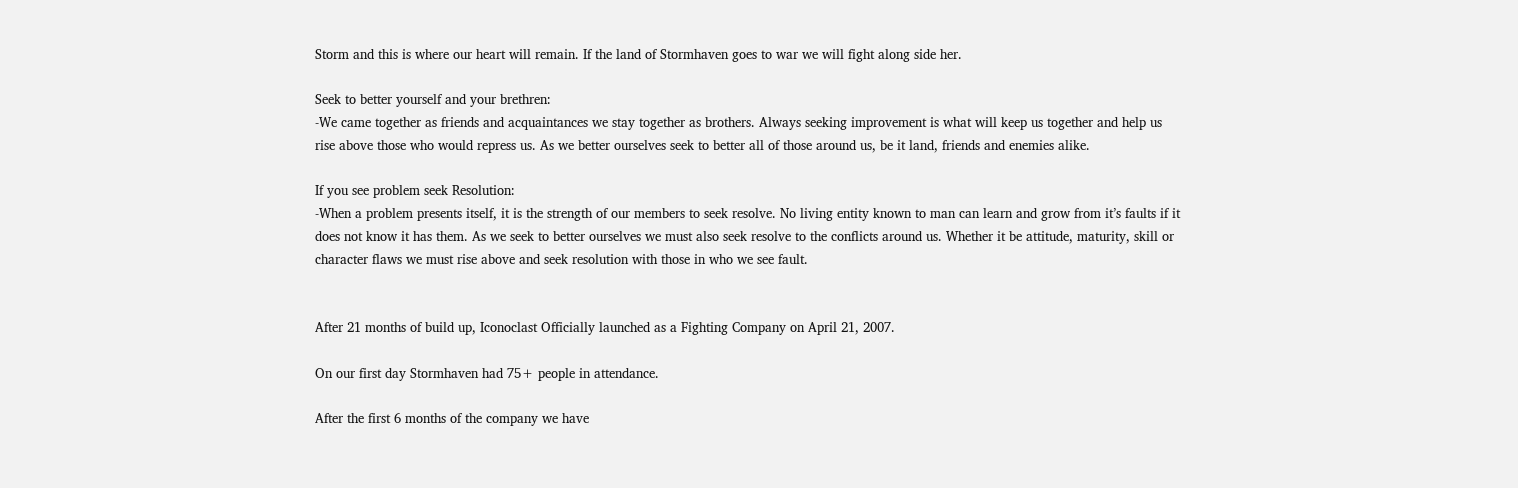Storm and this is where our heart will remain. If the land of Stormhaven goes to war we will fight along side her.

Seek to better yourself and your brethren:
-We came together as friends and acquaintances we stay together as brothers. Always seeking improvement is what will keep us together and help us rise above those who would repress us. As we better ourselves seek to better all of those around us, be it land, friends and enemies alike.

If you see problem seek Resolution:
-When a problem presents itself, it is the strength of our members to seek resolve. No living entity known to man can learn and grow from it’s faults if it does not know it has them. As we seek to better ourselves we must also seek resolve to the conflicts around us. Whether it be attitude, maturity, skill or character flaws we must rise above and seek resolution with those in who we see fault.


After 21 months of build up, Iconoclast Officially launched as a Fighting Company on April 21, 2007.

On our first day Stormhaven had 75+ people in attendance.

After the first 6 months of the company we have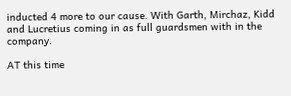inducted 4 more to our cause. With Garth, Mirchaz, Kidd and Lucretius coming in as full guardsmen with in the company.

AT this time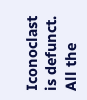Iconoclast is defunct. All the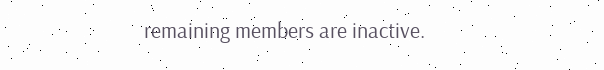remaining members are inactive.